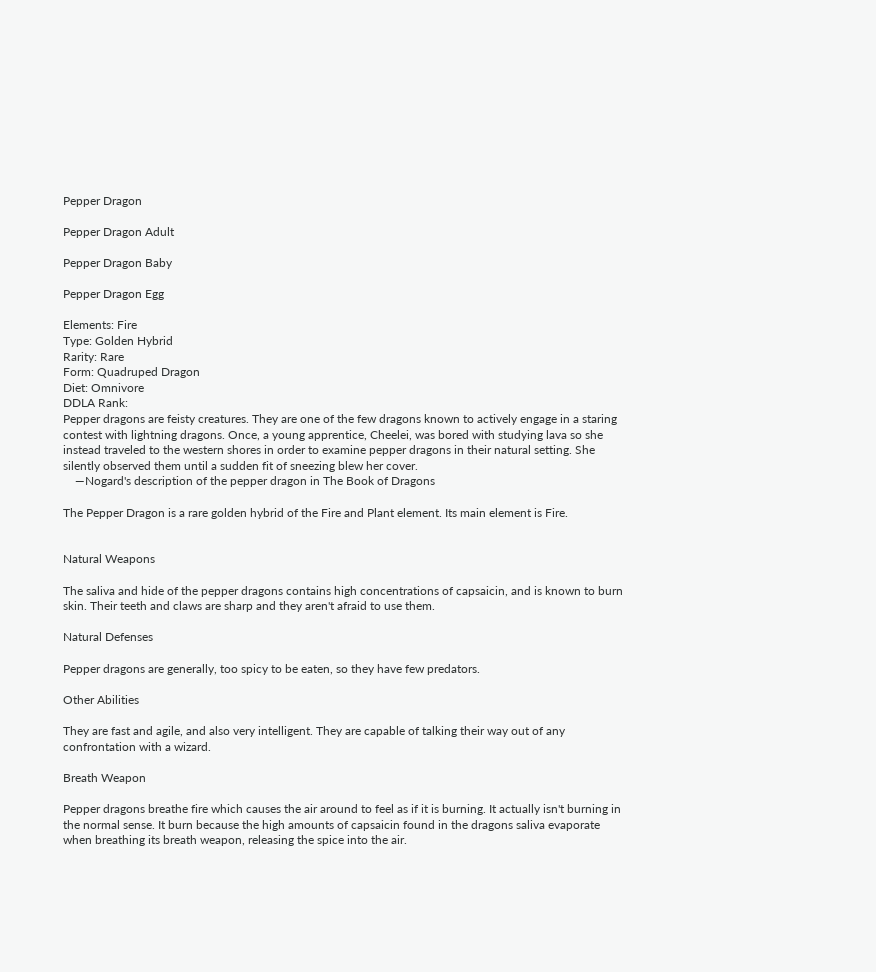Pepper Dragon

Pepper Dragon Adult

Pepper Dragon Baby

Pepper Dragon Egg

Elements: Fire
Type: Golden Hybrid
Rarity: Rare
Form: Quadruped Dragon
Diet: Omnivore
DDLA Rank:
Pepper dragons are feisty creatures. They are one of the few dragons known to actively engage in a staring contest with lightning dragons. Once, a young apprentice, Cheelei, was bored with studying lava so she instead traveled to the western shores in order to examine pepper dragons in their natural setting. She silently observed them until a sudden fit of sneezing blew her cover.
    —Nogard's description of the pepper dragon in The Book of Dragons

The Pepper Dragon is a rare golden hybrid of the Fire and Plant element. Its main element is Fire.


Natural Weapons

The saliva and hide of the pepper dragons contains high concentrations of capsaicin, and is known to burn skin. Their teeth and claws are sharp and they aren't afraid to use them.

Natural Defenses

Pepper dragons are generally, too spicy to be eaten, so they have few predators.

Other Abilities

They are fast and agile, and also very intelligent. They are capable of talking their way out of any confrontation with a wizard.

Breath Weapon

Pepper dragons breathe fire which causes the air around to feel as if it is burning. It actually isn't burning in the normal sense. It burn because the high amounts of capsaicin found in the dragons saliva evaporate when breathing its breath weapon, releasing the spice into the air.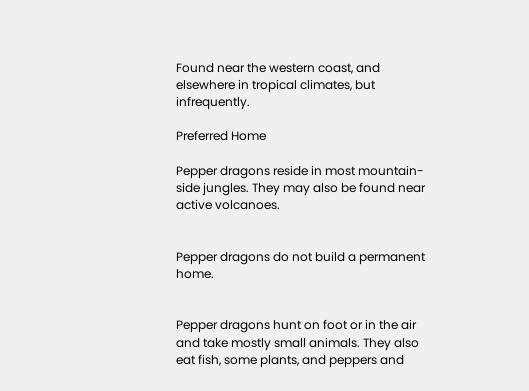Found near the western coast, and elsewhere in tropical climates, but infrequently.

Preferred Home

Pepper dragons reside in most mountain-side jungles. They may also be found near active volcanoes.


Pepper dragons do not build a permanent home.


Pepper dragons hunt on foot or in the air and take mostly small animals. They also eat fish, some plants, and peppers and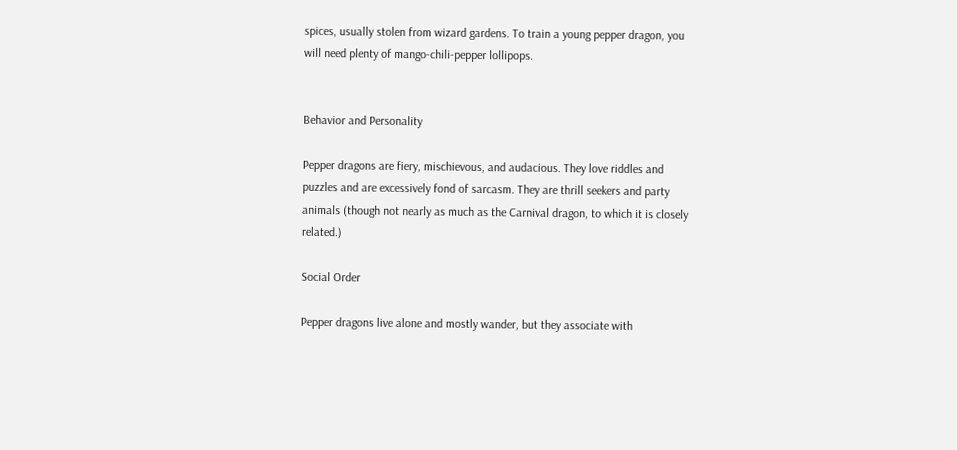spices, usually stolen from wizard gardens. To train a young pepper dragon, you will need plenty of mango-chili-pepper lollipops.


Behavior and Personality

Pepper dragons are fiery, mischievous, and audacious. They love riddles and puzzles and are excessively fond of sarcasm. They are thrill seekers and party animals (though not nearly as much as the Carnival dragon, to which it is closely related.)

Social Order

Pepper dragons live alone and mostly wander, but they associate with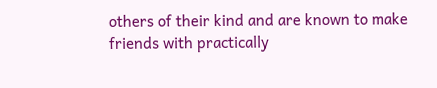others of their kind and are known to make friends with practically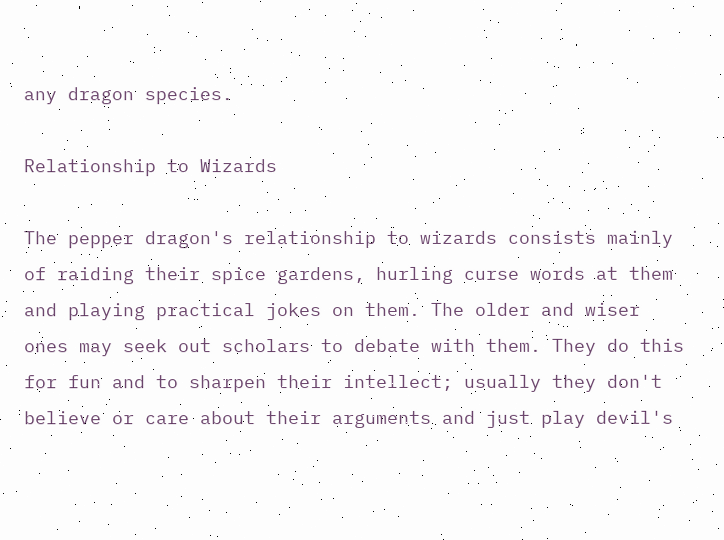any dragon species.

Relationship to Wizards

The pepper dragon's relationship to wizards consists mainly of raiding their spice gardens, hurling curse words at them and playing practical jokes on them. The older and wiser ones may seek out scholars to debate with them. They do this for fun and to sharpen their intellect; usually they don't believe or care about their arguments and just play devil's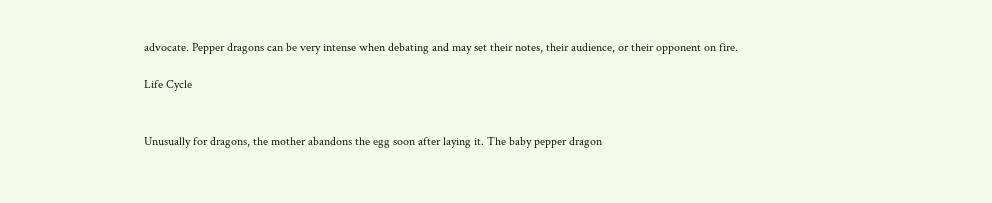advocate. Pepper dragons can be very intense when debating and may set their notes, their audience, or their opponent on fire.

Life Cycle


Unusually for dragons, the mother abandons the egg soon after laying it. The baby pepper dragon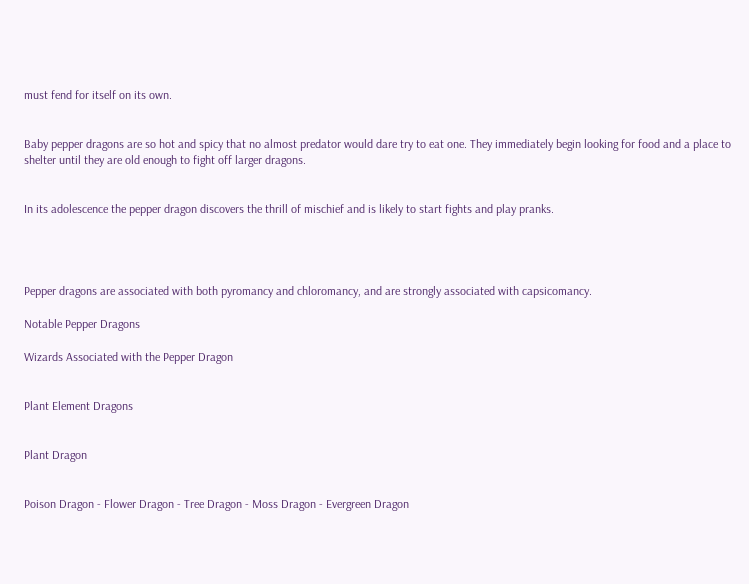must fend for itself on its own.


Baby pepper dragons are so hot and spicy that no almost predator would dare try to eat one. They immediately begin looking for food and a place to shelter until they are old enough to fight off larger dragons.


In its adolescence the pepper dragon discovers the thrill of mischief and is likely to start fights and play pranks.




Pepper dragons are associated with both pyromancy and chloromancy, and are strongly associated with capsicomancy.

Notable Pepper Dragons

Wizards Associated with the Pepper Dragon


Plant Element Dragons


Plant Dragon


Poison Dragon - Flower Dragon - Tree Dragon - Moss Dragon - Evergreen Dragon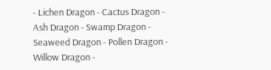- Lichen Dragon - Cactus Dragon - Ash Dragon - Swamp Dragon - Seaweed Dragon - Pollen Dragon - Willow Dragon -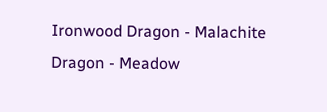Ironwood Dragon - Malachite Dragon - Meadow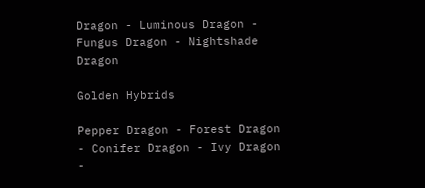Dragon - Luminous Dragon - Fungus Dragon - Nightshade Dragon

Golden Hybrids

Pepper Dragon - Forest Dragon - Conifer Dragon - Ivy Dragon -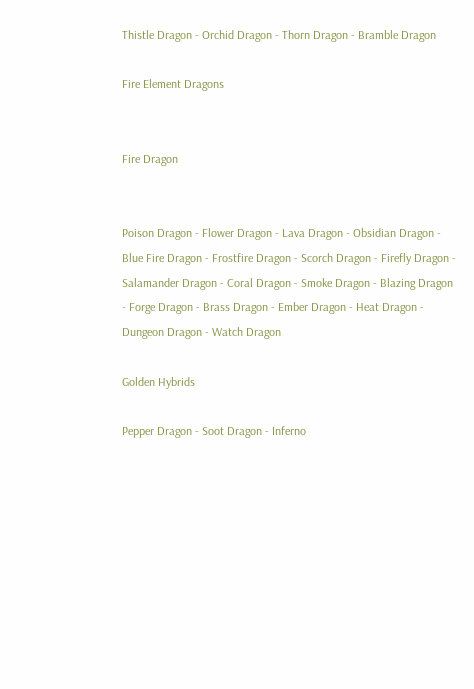Thistle Dragon - Orchid Dragon - Thorn Dragon - Bramble Dragon

Fire Element Dragons


Fire Dragon


Poison Dragon - Flower Dragon - Lava Dragon - Obsidian Dragon - Blue Fire Dragon - Frostfire Dragon - Scorch Dragon - Firefly Dragon - Salamander Dragon - Coral Dragon - Smoke Dragon - Blazing Dragon - Forge Dragon - Brass Dragon - Ember Dragon - Heat Dragon - Dungeon Dragon - Watch Dragon

Golden Hybrids

Pepper Dragon - Soot Dragon - Inferno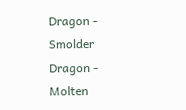Dragon - Smolder Dragon - Molten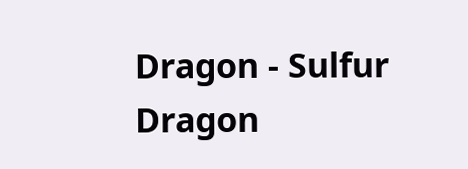Dragon - Sulfur Dragon